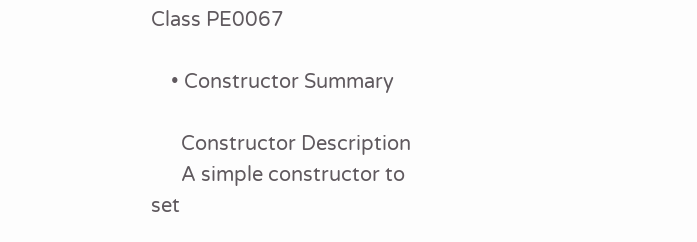Class PE0067

    • Constructor Summary

      Constructor Description
      A simple constructor to set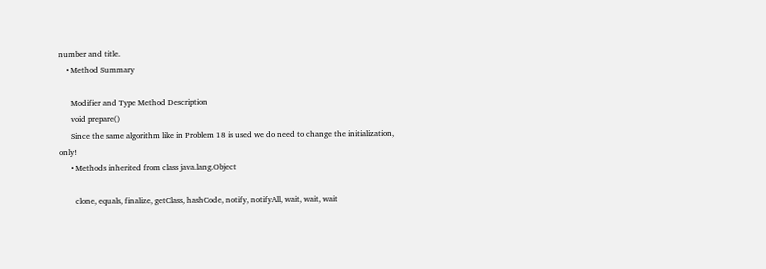number and title.
    • Method Summary

      Modifier and Type Method Description
      void prepare()
      Since the same algorithm like in Problem 18 is used we do need to change the initialization, only!
      • Methods inherited from class java.lang.Object

        clone, equals, finalize, getClass, hashCode, notify, notifyAll, wait, wait, wait